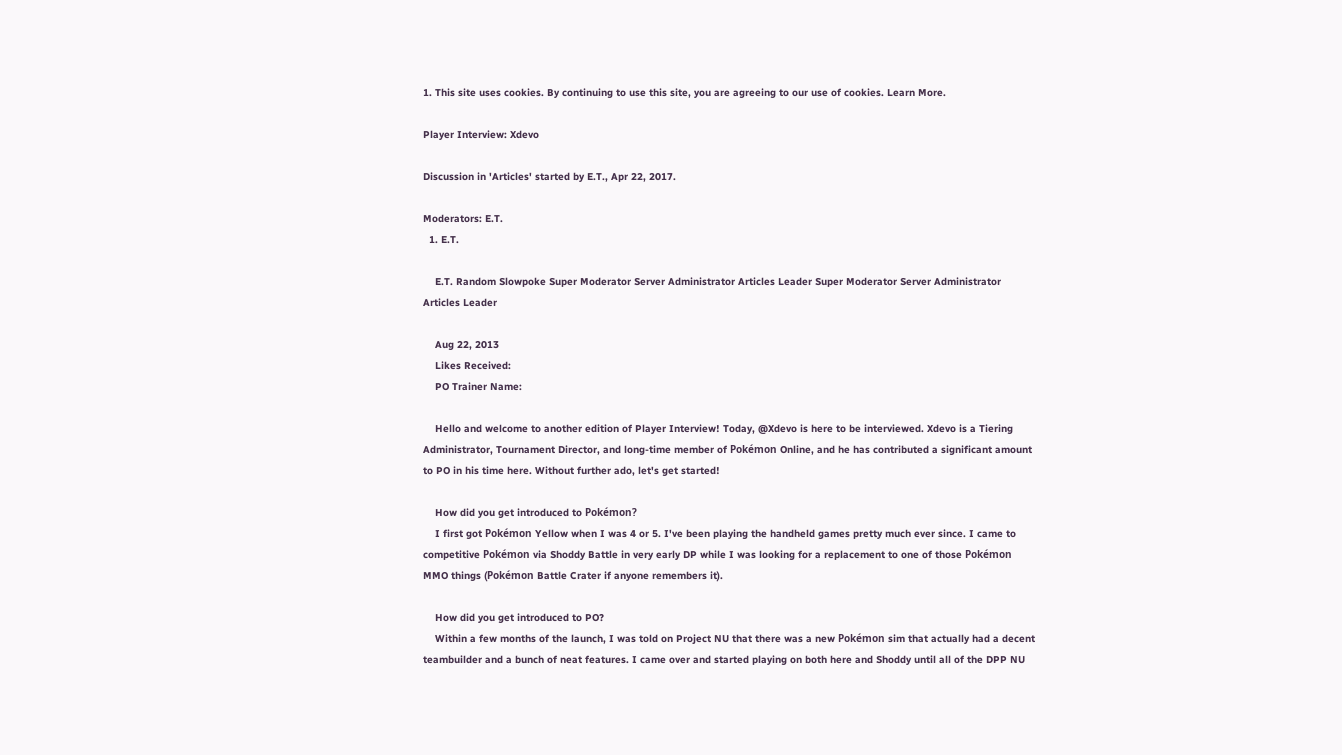1. This site uses cookies. By continuing to use this site, you are agreeing to our use of cookies. Learn More.

Player Interview: Xdevo

Discussion in 'Articles' started by E.T., Apr 22, 2017.

Moderators: E.T.
  1. E.T.

    E.T. Random Slowpoke Super Moderator Server Administrator Articles Leader Super Moderator Server Administrator Articles Leader

    Aug 22, 2013
    Likes Received:
    PO Trainer Name:

    Hello and welcome to another edition of Player Interview! Today, @Xdevo is here to be interviewed. Xdevo is a Tiering Administrator, Tournament Director, and long-time member of Pokémon Online, and he has contributed a significant amount to PO in his time here. Without further ado, let's get started!

    How did you get introduced to Pokémon?
    I first got Pokémon Yellow when I was 4 or 5. I've been playing the handheld games pretty much ever since. I came to competitive Pokémon via Shoddy Battle in very early DP while I was looking for a replacement to one of those Pokémon MMO things (Pokémon Battle Crater if anyone remembers it).

    How did you get introduced to PO?
    Within a few months of the launch, I was told on Project NU that there was a new Pokémon sim that actually had a decent teambuilder and a bunch of neat features. I came over and started playing on both here and Shoddy until all of the DPP NU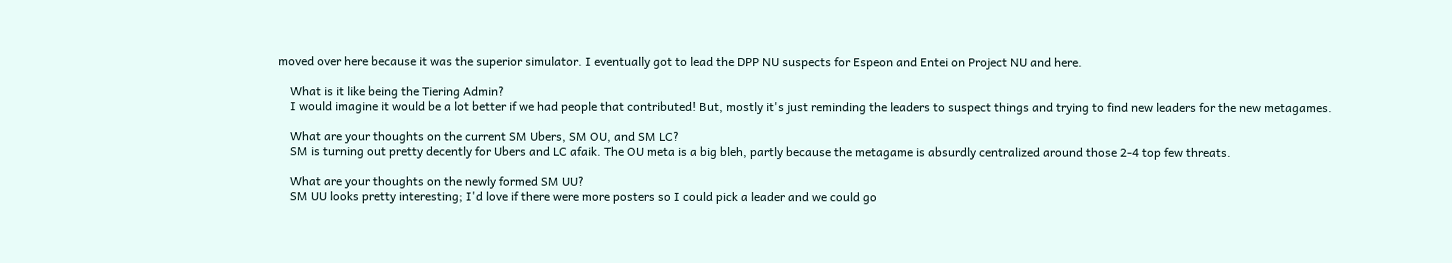moved over here because it was the superior simulator. I eventually got to lead the DPP NU suspects for Espeon and Entei on Project NU and here.

    What is it like being the Tiering Admin?
    I would imagine it would be a lot better if we had people that contributed! But, mostly it's just reminding the leaders to suspect things and trying to find new leaders for the new metagames.

    What are your thoughts on the current SM Ubers, SM OU, and SM LC?
    SM is turning out pretty decently for Ubers and LC afaik. The OU meta is a big bleh, partly because the metagame is absurdly centralized around those 2-4 top few threats.

    What are your thoughts on the newly formed SM UU?
    SM UU looks pretty interesting; I'd love if there were more posters so I could pick a leader and we could go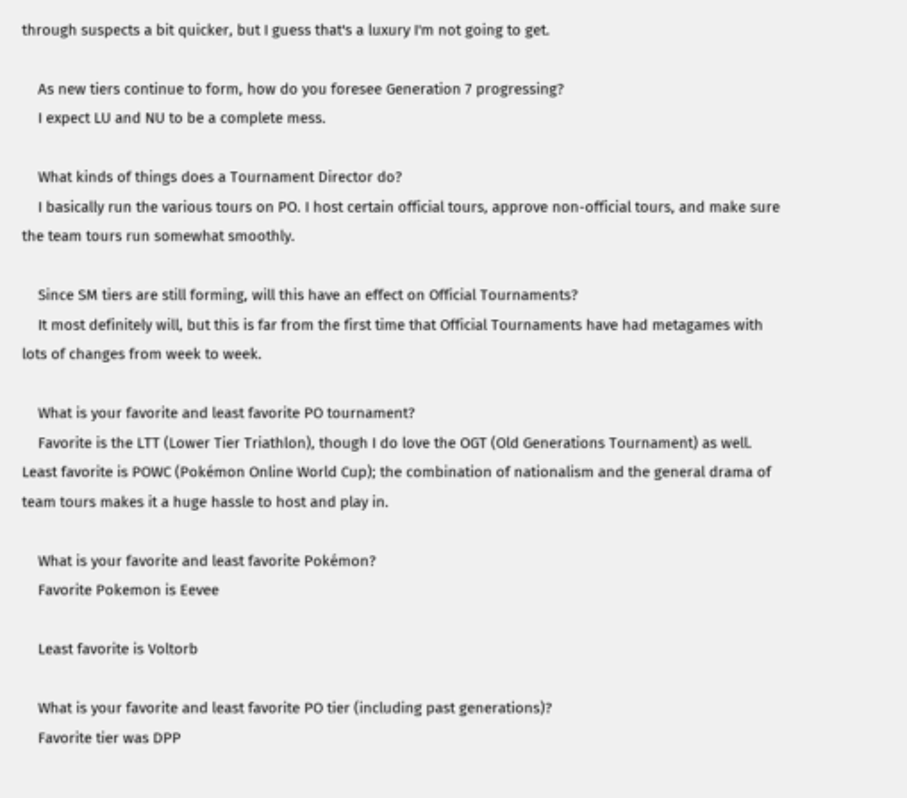through suspects a bit quicker, but I guess that's a luxury I'm not going to get.

    As new tiers continue to form, how do you foresee Generation 7 progressing?
    I expect LU and NU to be a complete mess.

    What kinds of things does a Tournament Director do?
    I basically run the various tours on PO. I host certain official tours, approve non-official tours, and make sure the team tours run somewhat smoothly.

    Since SM tiers are still forming, will this have an effect on Official Tournaments?
    It most definitely will, but this is far from the first time that Official Tournaments have had metagames with lots of changes from week to week.

    What is your favorite and least favorite PO tournament?
    Favorite is the LTT (Lower Tier Triathlon), though I do love the OGT (Old Generations Tournament) as well. Least favorite is POWC (Pokémon Online World Cup); the combination of nationalism and the general drama of team tours makes it a huge hassle to host and play in.

    What is your favorite and least favorite Pokémon?
    Favorite Pokemon is Eevee

    Least favorite is Voltorb

    What is your favorite and least favorite PO tier (including past generations)?
    Favorite tier was DPP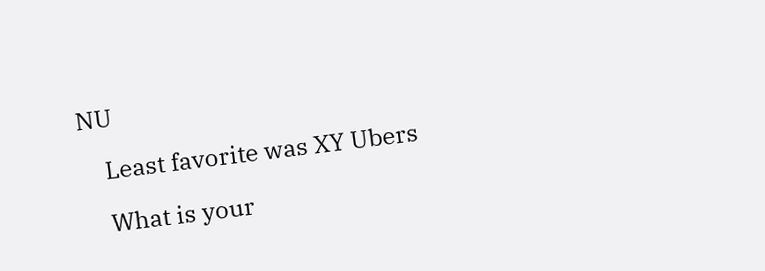NU

    Least favorite was XY Ubers

    What is your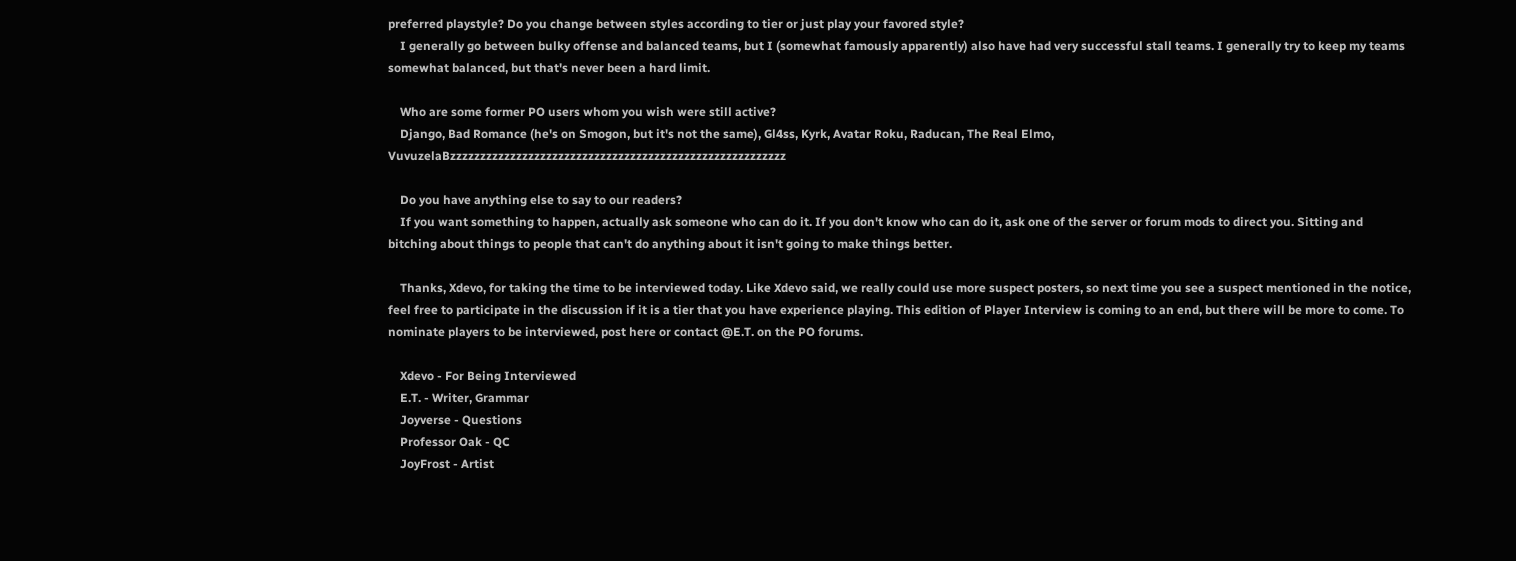preferred playstyle? Do you change between styles according to tier or just play your favored style?
    I generally go between bulky offense and balanced teams, but I (somewhat famously apparently) also have had very successful stall teams. I generally try to keep my teams somewhat balanced, but that's never been a hard limit.

    Who are some former PO users whom you wish were still active?
    Django, Bad Romance (he's on Smogon, but it's not the same), Gl4ss, Kyrk, Avatar Roku, Raducan, The Real Elmo, VuvuzelaBzzzzzzzzzzzzzzzzzzzzzzzzzzzzzzzzzzzzzzzzzzzzzzzzzzzzzzzz

    Do you have anything else to say to our readers?
    If you want something to happen, actually ask someone who can do it. If you don't know who can do it, ask one of the server or forum mods to direct you. Sitting and bitching about things to people that can't do anything about it isn't going to make things better.

    Thanks, Xdevo, for taking the time to be interviewed today. Like Xdevo said, we really could use more suspect posters, so next time you see a suspect mentioned in the notice, feel free to participate in the discussion if it is a tier that you have experience playing. This edition of Player Interview is coming to an end, but there will be more to come. To nominate players to be interviewed, post here or contact @E.T. on the PO forums.

    Xdevo - For Being Interviewed
    E.T. - Writer, Grammar
    Joyverse - Questions
    Professor Oak - QC
    JoyFrost - Artist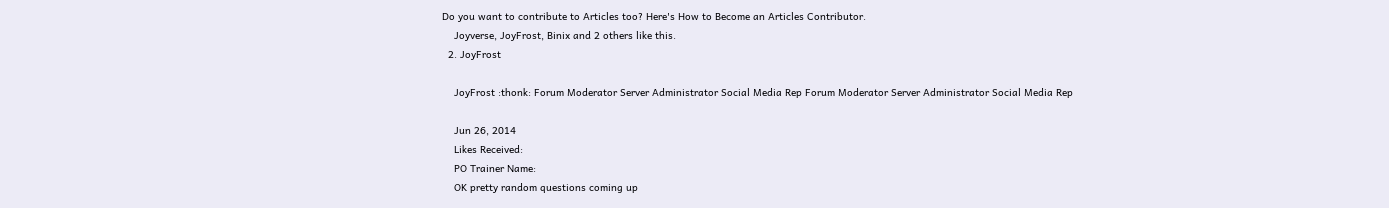Do you want to contribute to Articles too? Here's How to Become an Articles Contributor.
    Joyverse, JoyFrost, Binix and 2 others like this.
  2. JoyFrost

    JoyFrost :thonk: Forum Moderator Server Administrator Social Media Rep Forum Moderator Server Administrator Social Media Rep

    Jun 26, 2014
    Likes Received:
    PO Trainer Name:
    OK pretty random questions coming up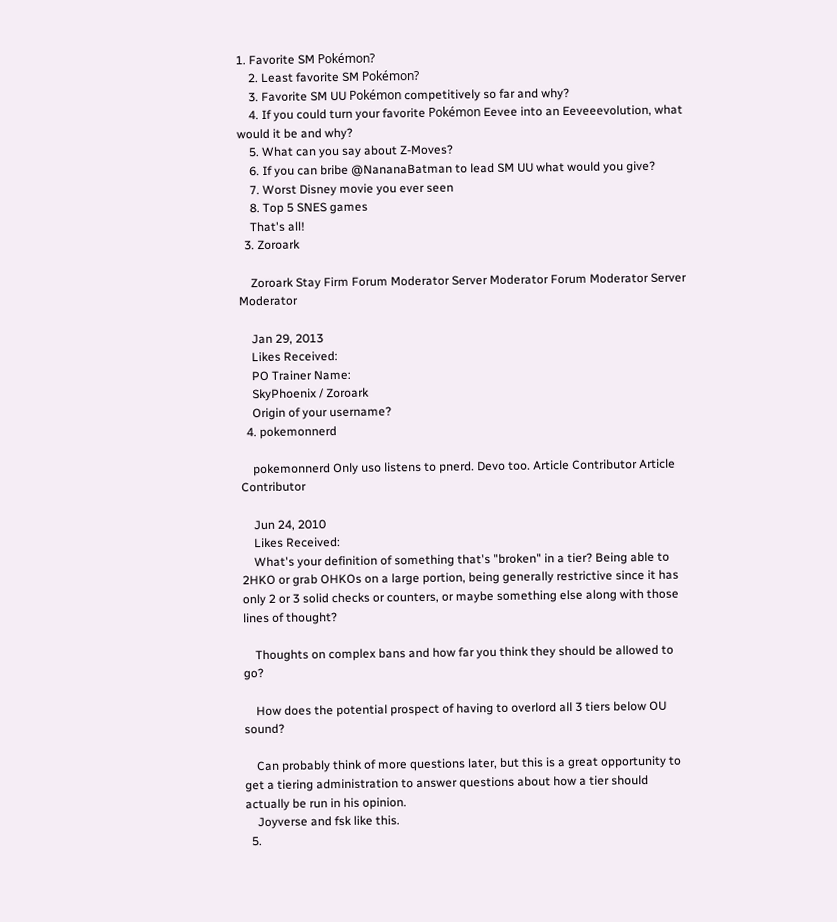1. Favorite SM Pokémon?
    2. Least favorite SM Pokémon?
    3. Favorite SM UU Pokémon competitively so far and why?
    4. If you could turn your favorite Pokémon Eevee into an Eeveeevolution, what would it be and why?
    5. What can you say about Z-Moves?
    6. If you can bribe @NananaBatman to lead SM UU what would you give?
    7. Worst Disney movie you ever seen
    8. Top 5 SNES games
    That's all!
  3. Zoroark

    Zoroark Stay Firm Forum Moderator Server Moderator Forum Moderator Server Moderator

    Jan 29, 2013
    Likes Received:
    PO Trainer Name:
    SkyPhoenix / Zoroark
    Origin of your username?
  4. pokemonnerd

    pokemonnerd Only uso listens to pnerd. Devo too. Article Contributor Article Contributor

    Jun 24, 2010
    Likes Received:
    What's your definition of something that's "broken" in a tier? Being able to 2HKO or grab OHKOs on a large portion, being generally restrictive since it has only 2 or 3 solid checks or counters, or maybe something else along with those lines of thought?

    Thoughts on complex bans and how far you think they should be allowed to go?

    How does the potential prospect of having to overlord all 3 tiers below OU sound?

    Can probably think of more questions later, but this is a great opportunity to get a tiering administration to answer questions about how a tier should actually be run in his opinion.
    Joyverse and fsk like this.
  5.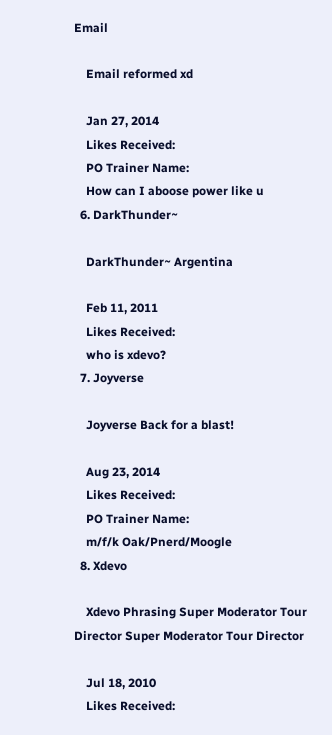Email

    Email reformed xd

    Jan 27, 2014
    Likes Received:
    PO Trainer Name:
    How can I aboose power like u
  6. DarkThunder~

    DarkThunder~ Argentina

    Feb 11, 2011
    Likes Received:
    who is xdevo?
  7. Joyverse

    Joyverse Back for a blast!

    Aug 23, 2014
    Likes Received:
    PO Trainer Name:
    m/f/k Oak/Pnerd/Moogle
  8. Xdevo

    Xdevo Phrasing Super Moderator Tour Director Super Moderator Tour Director

    Jul 18, 2010
    Likes Received: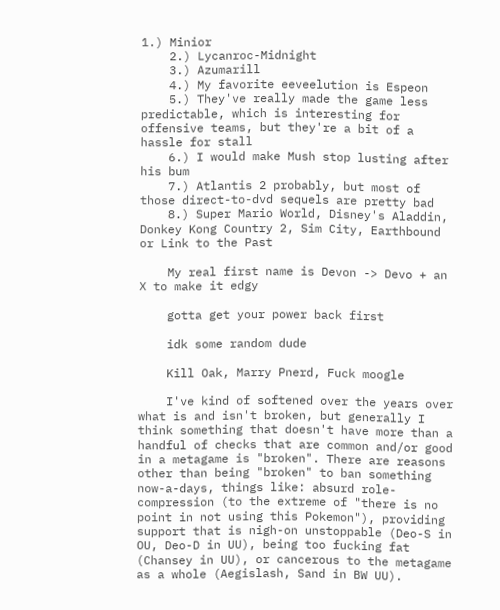1.) Minior
    2.) Lycanroc-Midnight
    3.) Azumarill
    4.) My favorite eeveelution is Espeon
    5.) They've really made the game less predictable, which is interesting for offensive teams, but they're a bit of a hassle for stall
    6.) I would make Mush stop lusting after his bum
    7.) Atlantis 2 probably, but most of those direct-to-dvd sequels are pretty bad
    8.) Super Mario World, Disney's Aladdin, Donkey Kong Country 2, Sim City, Earthbound or Link to the Past

    My real first name is Devon -> Devo + an X to make it edgy

    gotta get your power back first

    idk some random dude

    Kill Oak, Marry Pnerd, Fuck moogle

    I've kind of softened over the years over what is and isn't broken, but generally I think something that doesn't have more than a handful of checks that are common and/or good in a metagame is "broken". There are reasons other than being "broken" to ban something now-a-days, things like: absurd role-compression (to the extreme of "there is no point in not using this Pokemon"), providing support that is nigh-on unstoppable (Deo-S in OU, Deo-D in UU), being too fucking fat (Chansey in UU), or cancerous to the metagame as a whole (Aegislash, Sand in BW UU).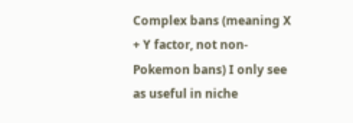Complex bans (meaning X + Y factor, not non-Pokemon bans) I only see as useful in niche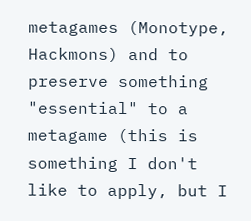metagames (Monotype, Hackmons) and to preserve something "essential" to a metagame (this is something I don't like to apply, but I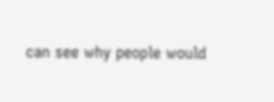can see why people would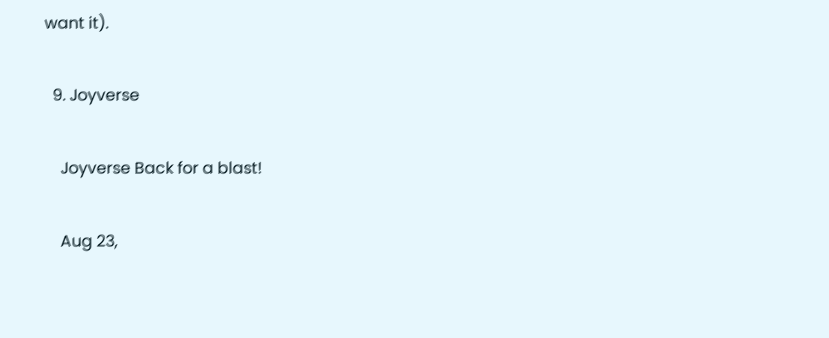want it).

  9. Joyverse

    Joyverse Back for a blast!

    Aug 23,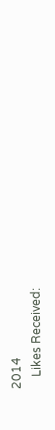2014
    Likes Received: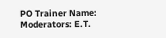PO Trainer Name:
Moderators: E.T.